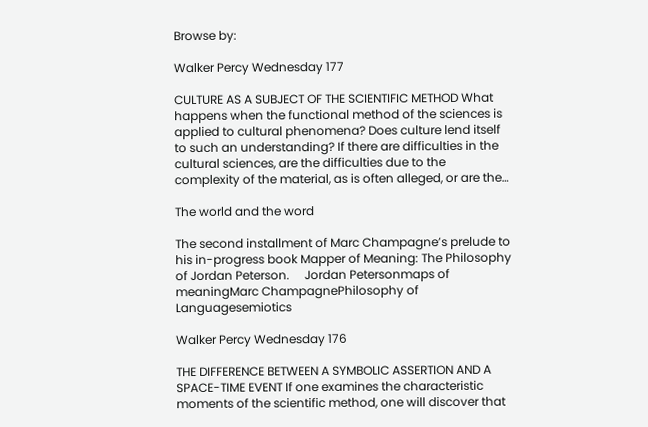Browse by:

Walker Percy Wednesday 177

CULTURE AS A SUBJECT OF THE SCIENTIFIC METHOD What happens when the functional method of the sciences is applied to cultural phenomena? Does culture lend itself to such an understanding? If there are difficulties in the cultural sciences, are the difficulties due to the complexity of the material, as is often alleged, or are the…

The world and the word

The second installment of Marc Champagne’s prelude to his in-progress book Mapper of Meaning: The Philosophy of Jordan Peterson.     Jordan Petersonmaps of meaningMarc ChampagnePhilosophy of Languagesemiotics

Walker Percy Wednesday 176

THE DIFFERENCE BETWEEN A SYMBOLIC ASSERTION AND A SPACE-TIME EVENT If one examines the characteristic moments of the scientific method, one will discover that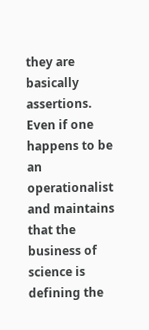they are basically assertions. Even if one happens to be an operationalist and maintains that the business of science is defining the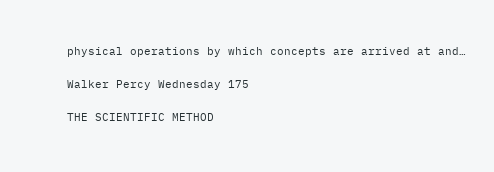physical operations by which concepts are arrived at and…

Walker Percy Wednesday 175

THE SCIENTIFIC METHOD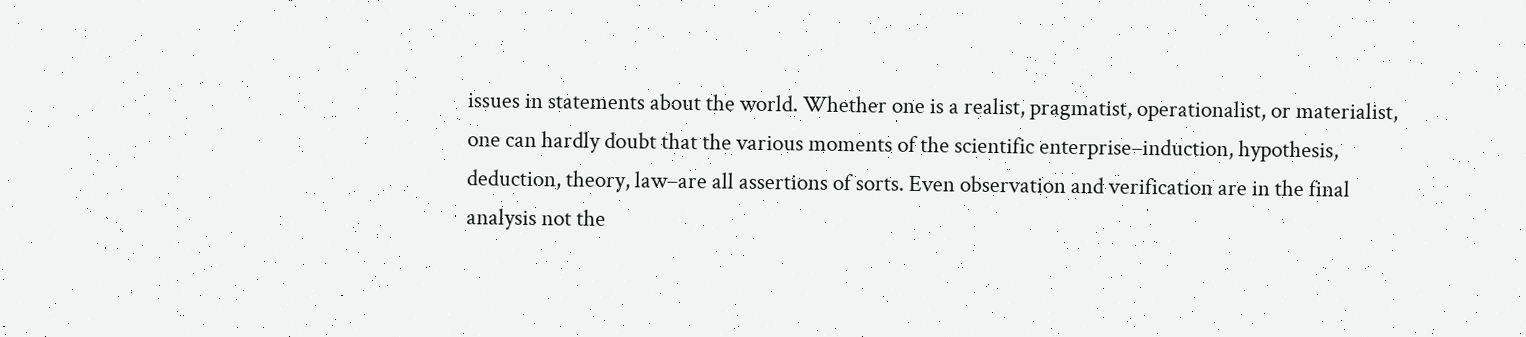issues in statements about the world. Whether one is a realist, pragmatist, operationalist, or materialist, one can hardly doubt that the various moments of the scientific enterprise–induction, hypothesis, deduction, theory, law–are all assertions of sorts. Even observation and verification are in the final analysis not the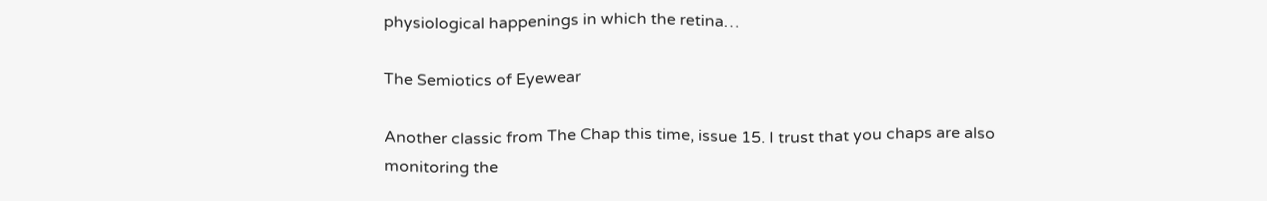physiological happenings in which the retina…

The Semiotics of Eyewear

Another classic from The Chap this time, issue 15. I trust that you chaps are also monitoring the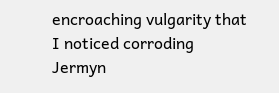encroaching vulgarity that I noticed corroding Jermyn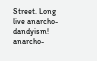Street. Long live anarcho-dandyism! anarcho-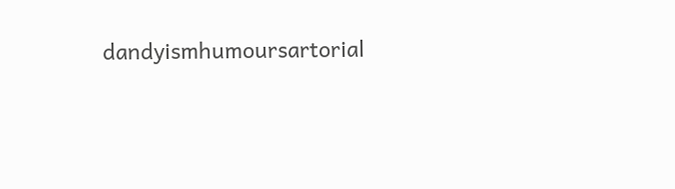dandyismhumoursartorial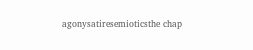agonysatiresemioticsthe chap